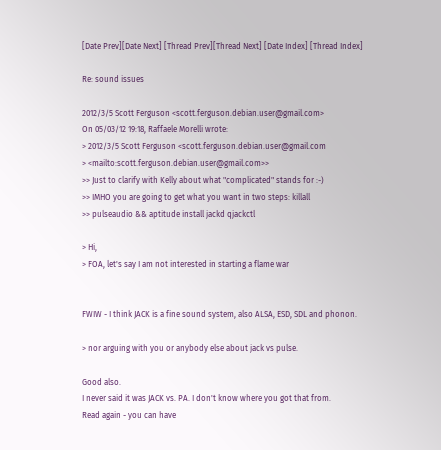[Date Prev][Date Next] [Thread Prev][Thread Next] [Date Index] [Thread Index]

Re: sound issues

2012/3/5 Scott Ferguson <scott.ferguson.debian.user@gmail.com>
On 05/03/12 19:18, Raffaele Morelli wrote:
> 2012/3/5 Scott Ferguson <scott.ferguson.debian.user@gmail.com
> <mailto:scott.ferguson.debian.user@gmail.com>>
>> Just to clarify with Kelly about what "complicated" stands for :-)
>> IMHO you are going to get what you want in two steps: killall
>> pulseaudio && aptitude install jackd qjackctl

> Hi,
> FOA, let's say I am not interested in starting a flame war


FWIW - I think JACK is a fine sound system, also ALSA, ESD, SDL and phonon.

> nor arguing with you or anybody else about jack vs pulse.

Good also.
I never said it was JACK vs. PA. I don't know where you got that from.
Read again - you can have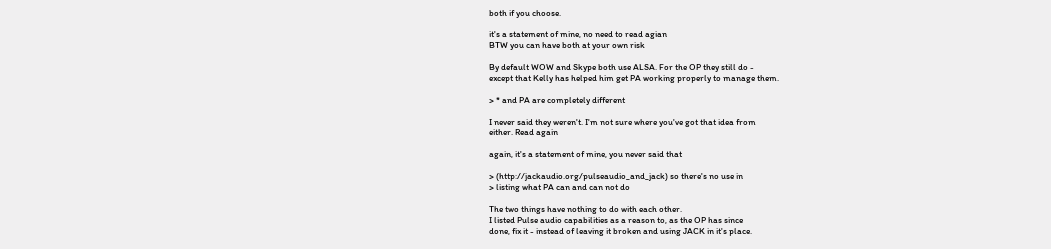both if you choose.

it's a statement of mine, no need to read agian
BTW you can have both at your own risk

By default WOW and Skype both use ALSA. For the OP they still do -
except that Kelly has helped him get PA working properly to manage them.

> * and PA are completely different

I never said they weren't. I'm not sure where you've got that idea from
either. Read again

again, it's a statement of mine, you never said that

> (http://jackaudio.org/pulseaudio_and_jack) so there's no use in
> listing what PA can and can not do

The two things have nothing to do with each other.
I listed Pulse audio capabilities as a reason to, as the OP has since
done, fix it - instead of leaving it broken and using JACK in it's place.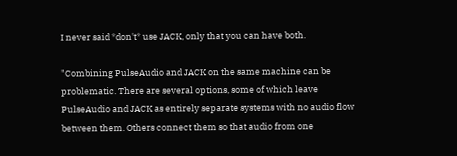I never said *don't* use JACK, only that you can have both.

"Combining PulseAudio and JACK on the same machine can be problematic. There are several options, some of which leave PulseAudio and JACK as entirely separate systems with no audio flow between them. Others connect them so that audio from one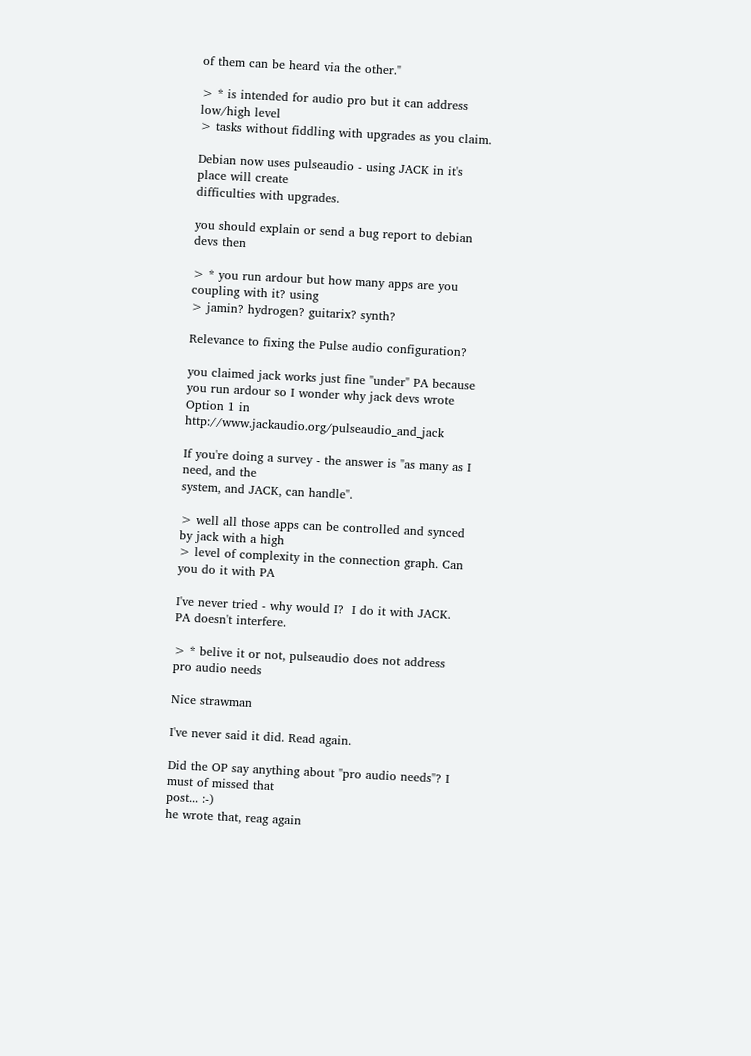of them can be heard via the other."

> * is intended for audio pro but it can address low/high level
> tasks without fiddling with upgrades as you claim.

Debian now uses pulseaudio - using JACK in it's place will create
difficulties with upgrades.

you should explain or send a bug report to debian devs then

> * you run ardour but how many apps are you coupling with it? using
> jamin? hydrogen? guitarix? synth?

Relevance to fixing the Pulse audio configuration?

you claimed jack works just fine "under" PA because you run ardour so I wonder why jack devs wrote Option 1 in http://www.jackaudio.org/pulseaudio_and_jack

If you're doing a survey - the answer is "as many as I need, and the
system, and JACK, can handle".

> well all those apps can be controlled and synced by jack with a high
> level of complexity in the connection graph. Can you do it with PA

I've never tried - why would I?  I do it with JACK.
PA doesn't interfere.

> * belive it or not, pulseaudio does not address pro audio needs

Nice strawman

I've never said it did. Read again.

Did the OP say anything about "pro audio needs"? I must of missed that
post... :-)
he wrote that, reag again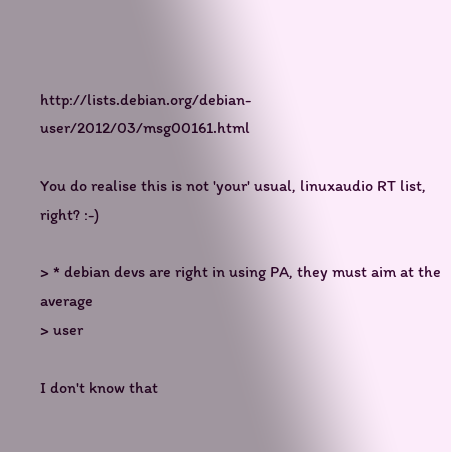http://lists.debian.org/debian-user/2012/03/msg00161.html

You do realise this is not 'your' usual, linuxaudio RT list, right? :-)

> * debian devs are right in using PA, they must aim at the average
> user

I don't know that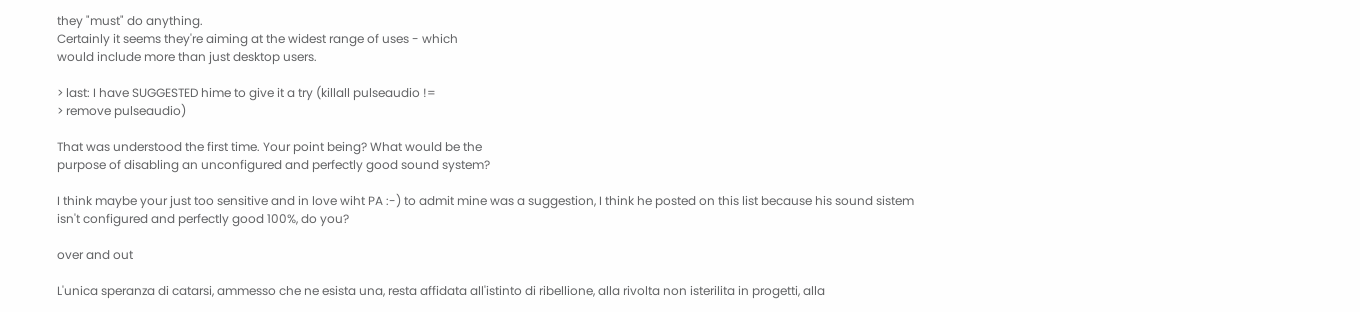they "must" do anything.
Certainly it seems they're aiming at the widest range of uses - which
would include more than just desktop users.

> last: I have SUGGESTED hime to give it a try (killall pulseaudio !=
> remove pulseaudio)

That was understood the first time. Your point being? What would be the
purpose of disabling an unconfigured and perfectly good sound system?

I think maybe your just too sensitive and in love wiht PA :-) to admit mine was a suggestion, I think he posted on this list because his sound sistem isn't configured and perfectly good 100%, do you?

over and out

L'unica speranza di catarsi, ammesso che ne esista una, resta affidata all'istinto di ribellione, alla rivolta non isterilita in progetti, alla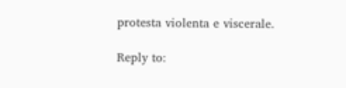protesta violenta e viscerale.

Reply to: